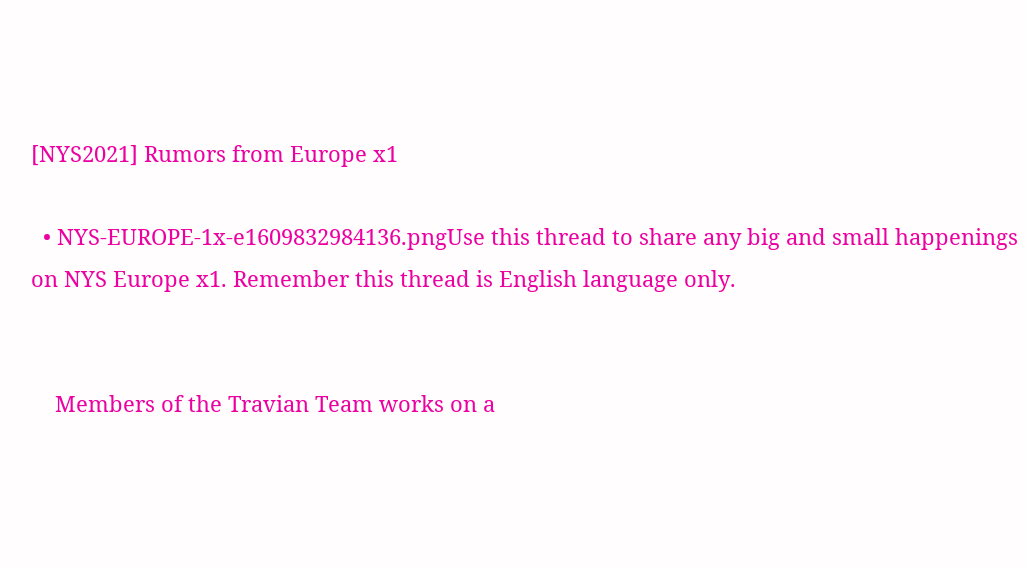[NYS2021] Rumors from Europe x1

  • NYS-EUROPE-1x-e1609832984136.pngUse this thread to share any big and small happenings on NYS Europe x1. Remember this thread is English language only.


    Members of the Travian Team works on a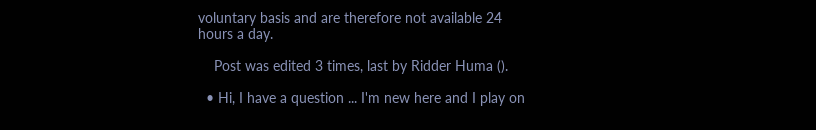voluntary basis and are therefore not available 24 hours a day.

    Post was edited 3 times, last by Ridder Huma ().

  • Hi, I have a question ... I'm new here and I play on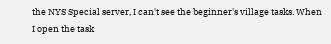the NYS Special server, I can't see the beginner's village tasks. When I open the task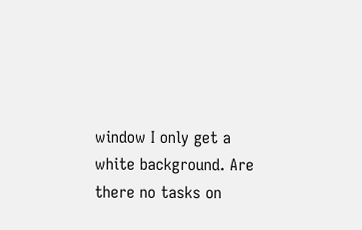window I only get a white background. Are there no tasks on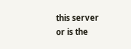this server or is the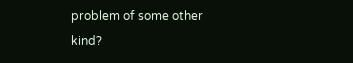problem of some other kind?